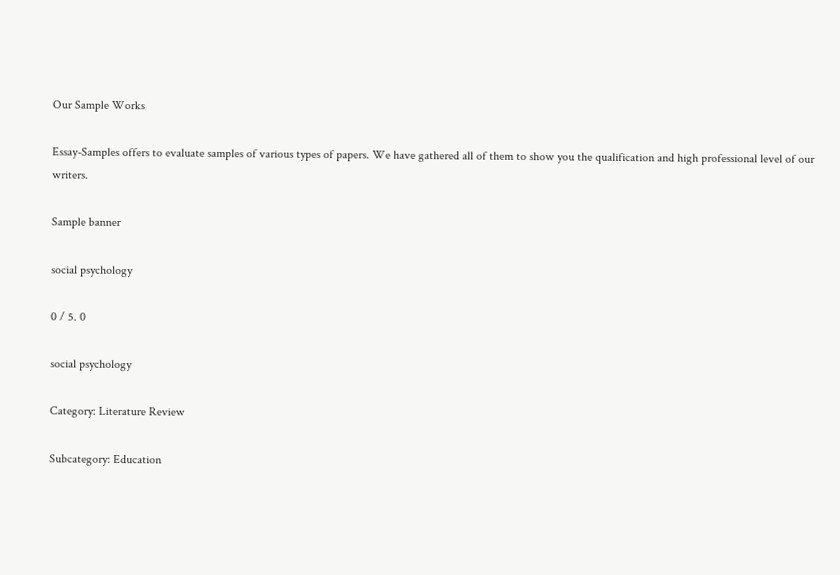Our Sample Works

Essay-Samples offers to evaluate samples of various types of papers. We have gathered all of them to show you the qualification and high professional level of our writers.

Sample banner

social psychology

0 / 5. 0

social psychology

Category: Literature Review

Subcategory: Education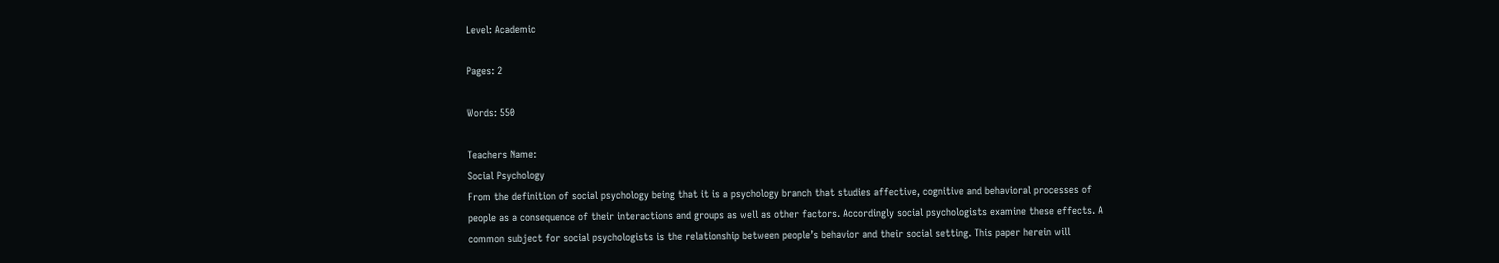Level: Academic

Pages: 2

Words: 550

Teachers Name:
Social Psychology
From the definition of social psychology being that it is a psychology branch that studies affective, cognitive and behavioral processes of people as a consequence of their interactions and groups as well as other factors. Accordingly social psychologists examine these effects. A common subject for social psychologists is the relationship between people’s behavior and their social setting. This paper herein will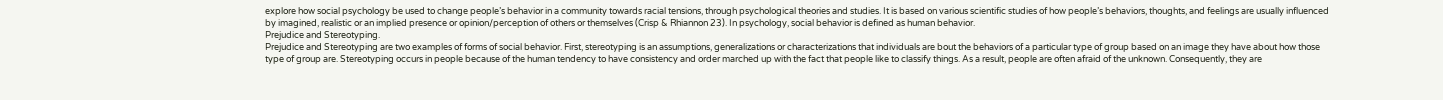explore how social psychology be used to change people’s behavior in a community towards racial tensions, through psychological theories and studies. It is based on various scientific studies of how people’s behaviors, thoughts, and feelings are usually influenced by imagined, realistic or an implied presence or opinion/perception of others or themselves (Crisp & Rhiannon 23). In psychology, social behavior is defined as human behavior.
Prejudice and Stereotyping.
Prejudice and Stereotyping are two examples of forms of social behavior. First, stereotyping is an assumptions, generalizations or characterizations that individuals are bout the behaviors of a particular type of group based on an image they have about how those type of group are. Stereotyping occurs in people because of the human tendency to have consistency and order marched up with the fact that people like to classify things. As a result, people are often afraid of the unknown. Consequently, they are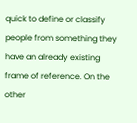quick to define or classify people from something they have an already existing frame of reference. On the other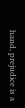hand, prejudice is a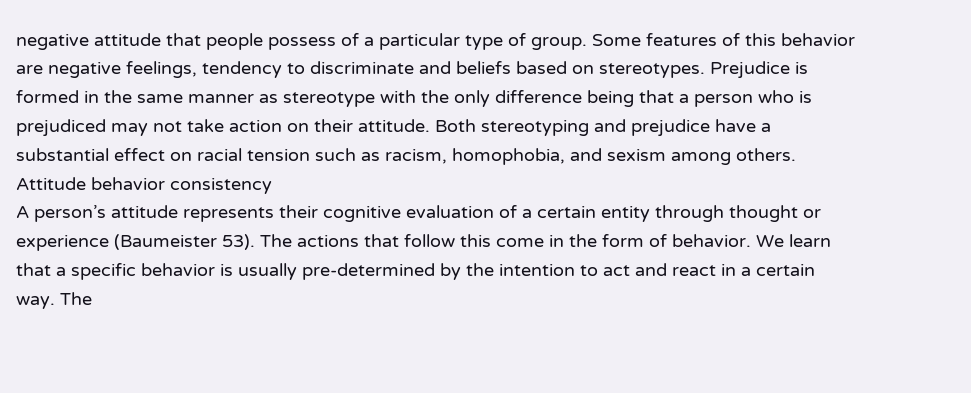negative attitude that people possess of a particular type of group. Some features of this behavior are negative feelings, tendency to discriminate and beliefs based on stereotypes. Prejudice is formed in the same manner as stereotype with the only difference being that a person who is prejudiced may not take action on their attitude. Both stereotyping and prejudice have a substantial effect on racial tension such as racism, homophobia, and sexism among others.
Attitude behavior consistency
A person’s attitude represents their cognitive evaluation of a certain entity through thought or experience (Baumeister 53). The actions that follow this come in the form of behavior. We learn that a specific behavior is usually pre-determined by the intention to act and react in a certain way. The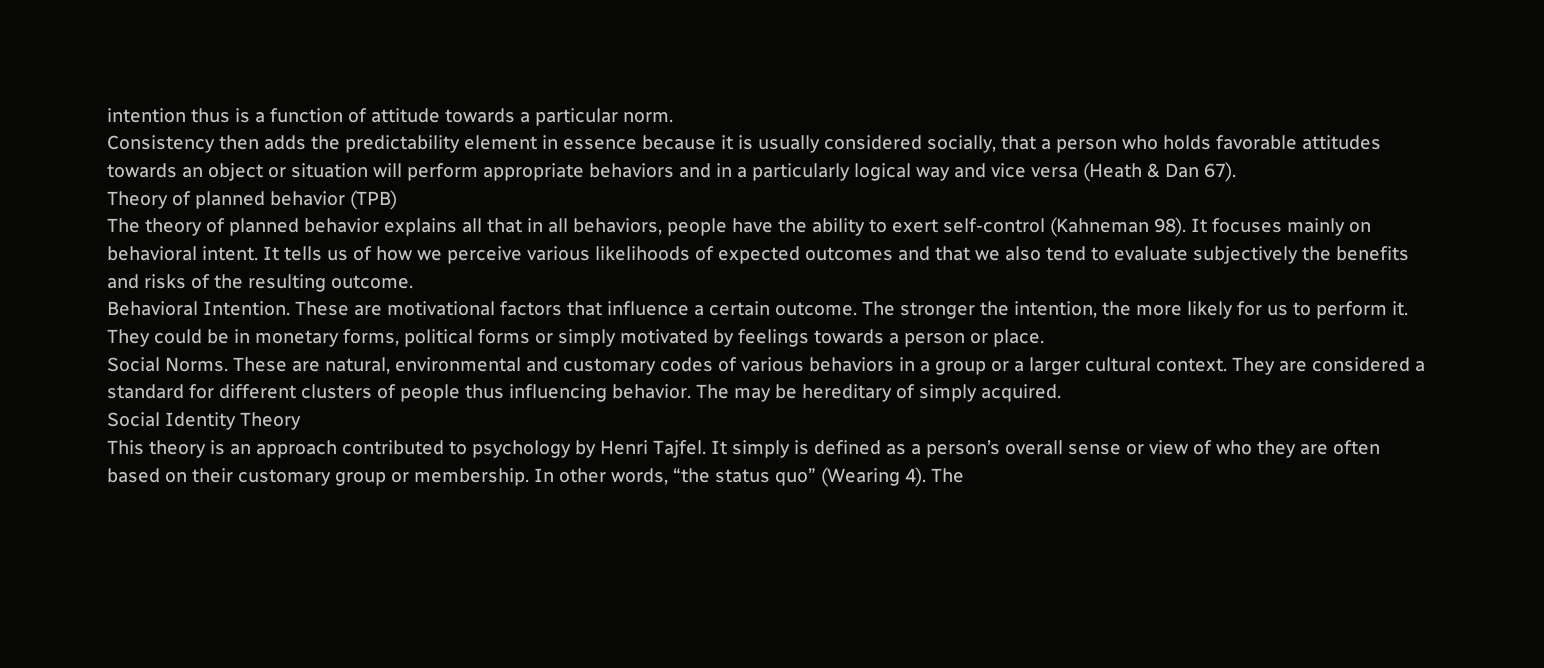intention thus is a function of attitude towards a particular norm.
Consistency then adds the predictability element in essence because it is usually considered socially, that a person who holds favorable attitudes towards an object or situation will perform appropriate behaviors and in a particularly logical way and vice versa (Heath & Dan 67).
Theory of planned behavior (TPB)
The theory of planned behavior explains all that in all behaviors, people have the ability to exert self-control (Kahneman 98). It focuses mainly on behavioral intent. It tells us of how we perceive various likelihoods of expected outcomes and that we also tend to evaluate subjectively the benefits and risks of the resulting outcome.
Behavioral Intention. These are motivational factors that influence a certain outcome. The stronger the intention, the more likely for us to perform it. They could be in monetary forms, political forms or simply motivated by feelings towards a person or place.
Social Norms. These are natural, environmental and customary codes of various behaviors in a group or a larger cultural context. They are considered a standard for different clusters of people thus influencing behavior. The may be hereditary of simply acquired.
Social Identity Theory
This theory is an approach contributed to psychology by Henri Tajfel. It simply is defined as a person’s overall sense or view of who they are often based on their customary group or membership. In other words, “the status quo” (Wearing 4). The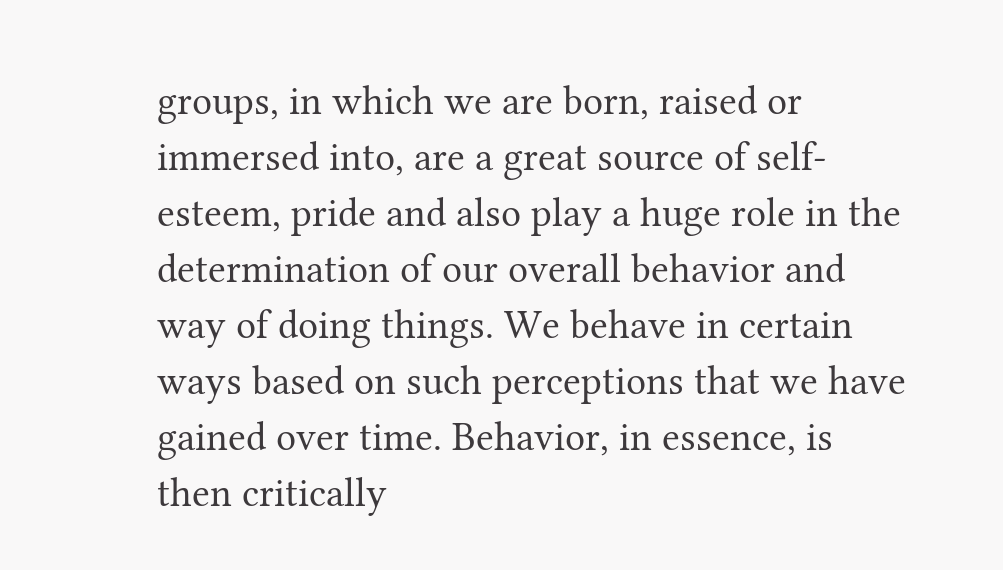groups, in which we are born, raised or immersed into, are a great source of self-esteem, pride and also play a huge role in the determination of our overall behavior and way of doing things. We behave in certain ways based on such perceptions that we have gained over time. Behavior, in essence, is then critically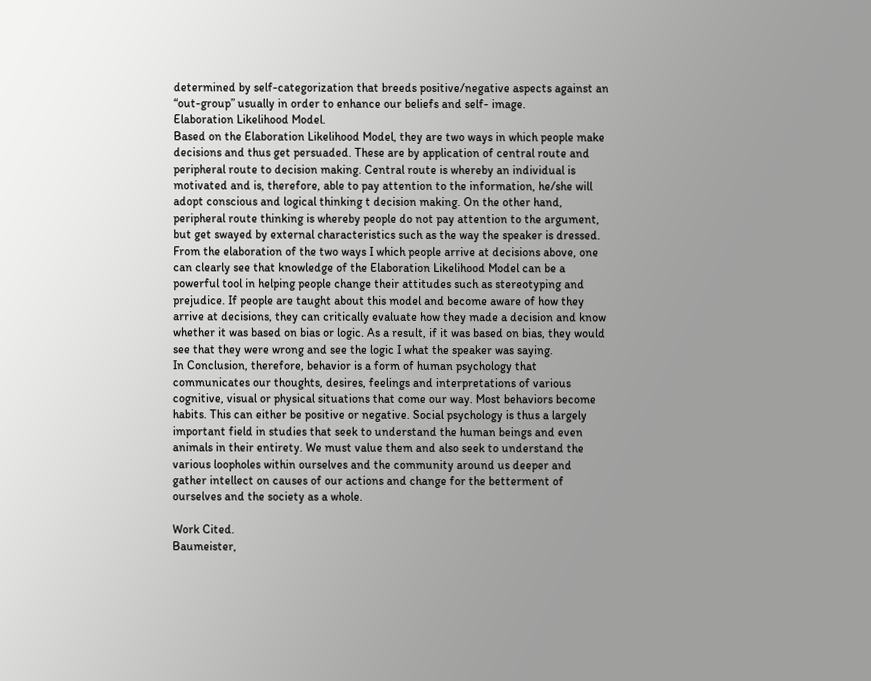determined by self-categorization that breeds positive/negative aspects against an “out-group” usually in order to enhance our beliefs and self- image.
Elaboration Likelihood Model.
Based on the Elaboration Likelihood Model, they are two ways in which people make decisions and thus get persuaded. These are by application of central route and peripheral route to decision making. Central route is whereby an individual is motivated and is, therefore, able to pay attention to the information, he/she will adopt conscious and logical thinking t decision making. On the other hand, peripheral route thinking is whereby people do not pay attention to the argument, but get swayed by external characteristics such as the way the speaker is dressed. From the elaboration of the two ways I which people arrive at decisions above, one can clearly see that knowledge of the Elaboration Likelihood Model can be a powerful tool in helping people change their attitudes such as stereotyping and prejudice. If people are taught about this model and become aware of how they arrive at decisions, they can critically evaluate how they made a decision and know whether it was based on bias or logic. As a result, if it was based on bias, they would see that they were wrong and see the logic I what the speaker was saying.
In Conclusion, therefore, behavior is a form of human psychology that communicates our thoughts, desires, feelings and interpretations of various cognitive, visual or physical situations that come our way. Most behaviors become habits. This can either be positive or negative. Social psychology is thus a largely important field in studies that seek to understand the human beings and even animals in their entirety. We must value them and also seek to understand the various loopholes within ourselves and the community around us deeper and gather intellect on causes of our actions and change for the betterment of ourselves and the society as a whole.

Work Cited.
Baumeister,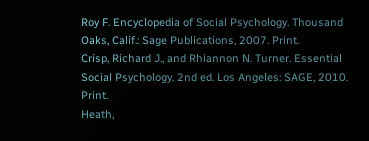Roy F. Encyclopedia of Social Psychology. Thousand Oaks, Calif.: Sage Publications, 2007. Print.
Crisp, Richard J., and Rhiannon N. Turner. Essential Social Psychology. 2nd ed. Los Angeles: SAGE, 2010. Print.
Heath,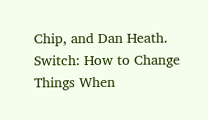Chip, and Dan Heath. Switch: How to Change Things When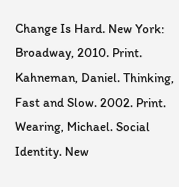Change Is Hard. New York: Broadway, 2010. Print.
Kahneman, Daniel. Thinking, Fast and Slow. 2002. Print.
Wearing, Michael. Social Identity. New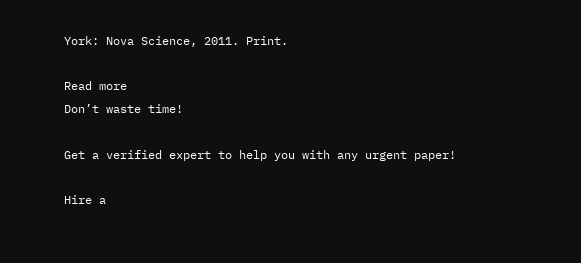York: Nova Science, 2011. Print.

Read more
Don’t waste time!

Get a verified expert to help you with any urgent paper!

Hire a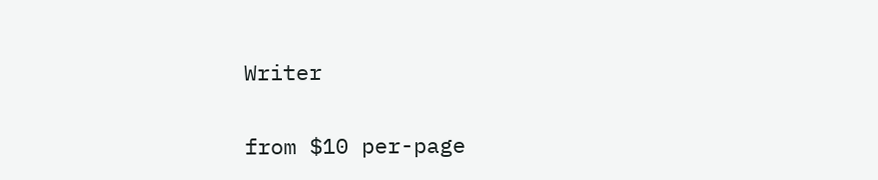Writer

from $10 per-page